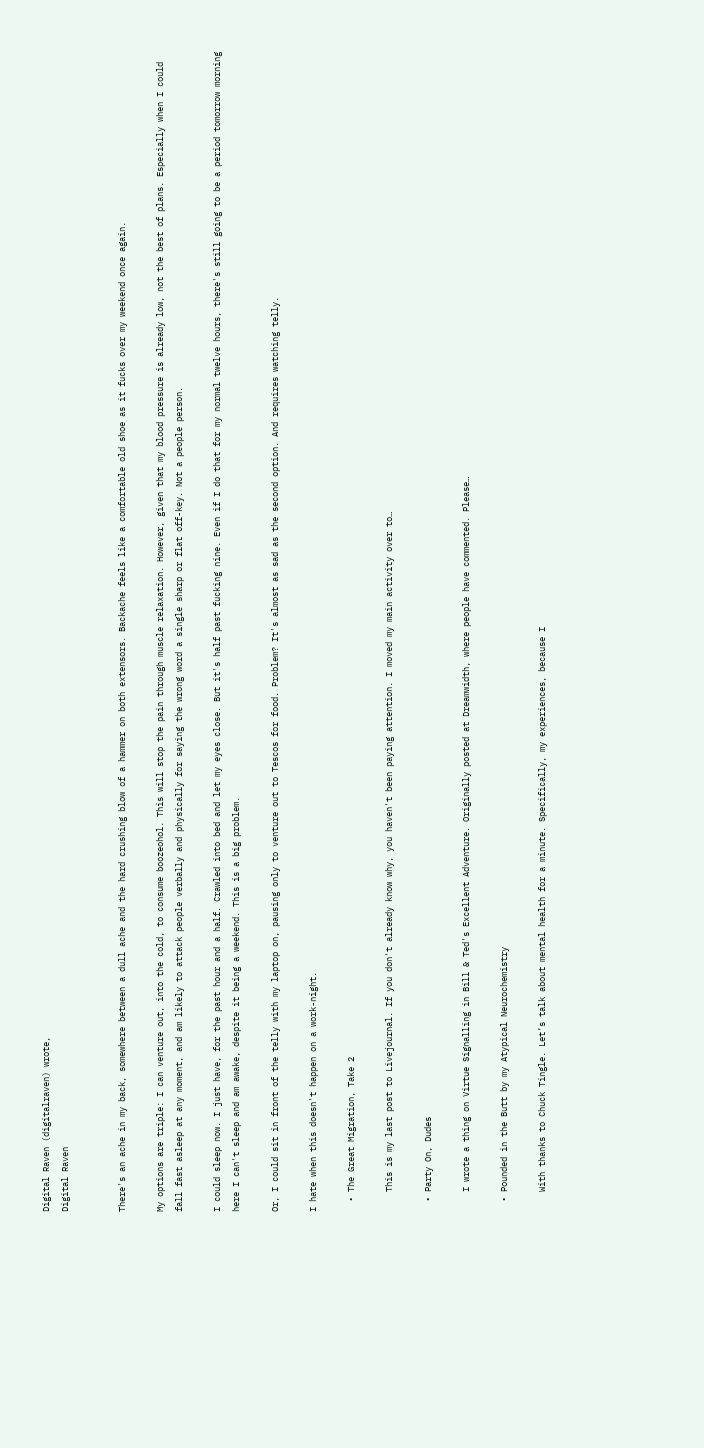Digital Raven (digitalraven) wrote,
Digital Raven


There's an ache in my back, somewhere between a dull ache and the hard crushing blow of a hammer on both extensors. Backache feels like a comfortable old shoe as it fucks over my weekend once again.

My options are triple: I can venture out, into the cold, to consume boozeohol. This will stop the pain through muscle relaxation. However, given that my blood pressure is already low, not the best of plans. Especially when I could fall fast asleep at any moment, and am likely to attack people verbally and physically for saying the wrong word a single sharp or flat off-key. Not a people person.

I could sleep now. I just have, for the past hour and a half. Crawled into bed and let my eyes close. But it's half past fucking nine. Even if I do that for my normal twelve hours, there's still going to be a period tomorrow morning here I can't sleep and am awake, despite it being a weekend. This is a big problem.

Or, I could sit in front of the telly with my laptop on, pausing only to venture out to Tescos for food. Problem? It's almost as sad as the second option. And requires watching telly.

I hate when this doesn't happen on a work-night.

  • The Great Migration, Take 2

    This is my last post to Livejournal. If you don't already know why, you haven't been paying attention. I moved my main activity over to…

  • Party On, Dudes

    I wrote a thing on Virtue Signalling in Bill & Ted's Excellent Adventure. Originally posted at Dreamwidth, where people have commented. Please…

  • Pounded in the Butt by my Atypical Neurochemistry

    With thanks to Chuck Tingle. Let’s talk about mental health for a minute. Specifically, my experiences, because I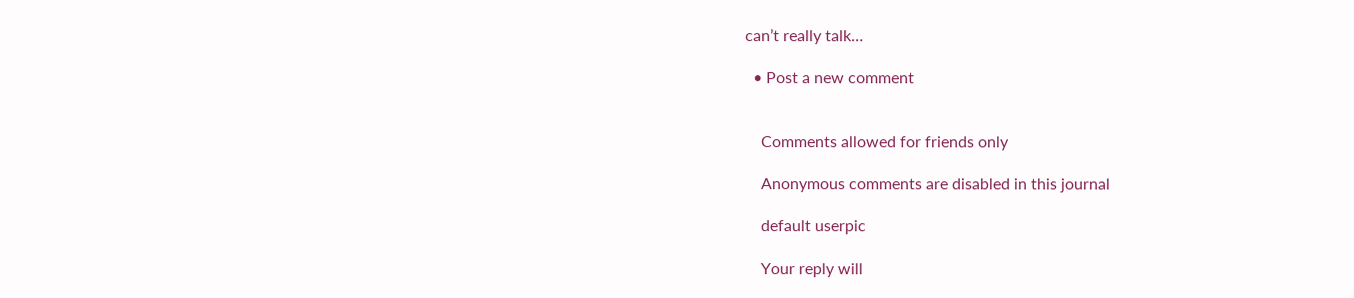can’t really talk…

  • Post a new comment


    Comments allowed for friends only

    Anonymous comments are disabled in this journal

    default userpic

    Your reply will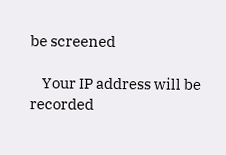be screened

    Your IP address will be recorded